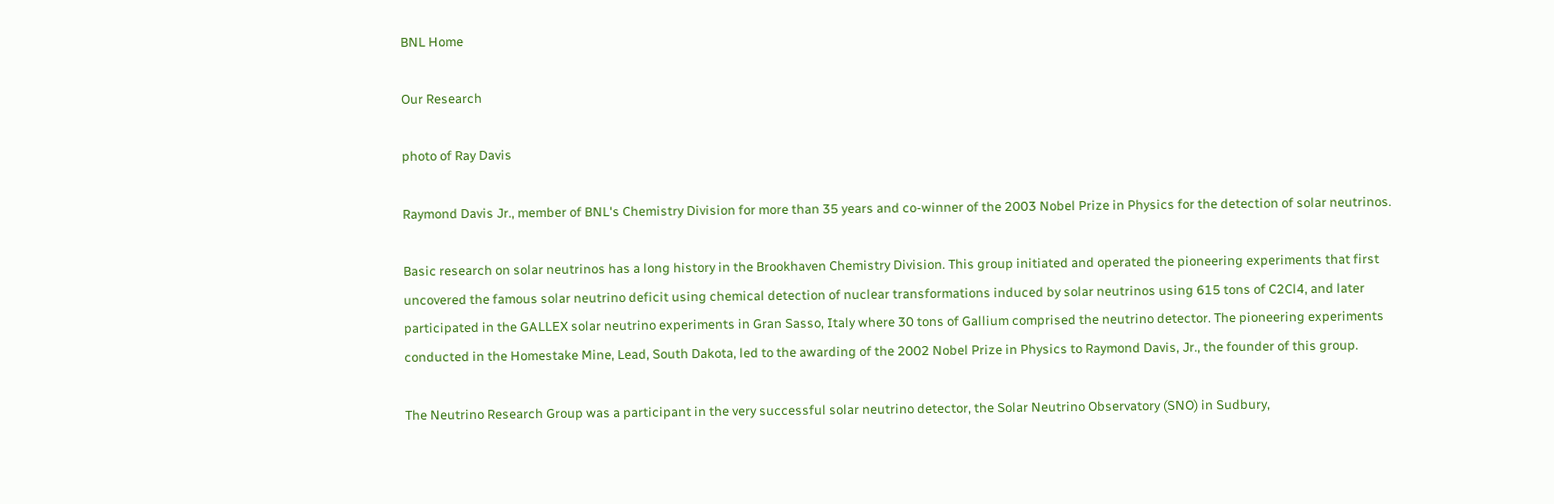BNL Home

Our Research

photo of Ray Davis

Raymond Davis Jr., member of BNL's Chemistry Division for more than 35 years and co-winner of the 2003 Nobel Prize in Physics for the detection of solar neutrinos.

Basic research on solar neutrinos has a long history in the Brookhaven Chemistry Division. This group initiated and operated the pioneering experiments that first uncovered the famous solar neutrino deficit using chemical detection of nuclear transformations induced by solar neutrinos using 615 tons of C2Cl4, and later participated in the GALLEX solar neutrino experiments in Gran Sasso, Italy where 30 tons of Gallium comprised the neutrino detector. The pioneering experiments conducted in the Homestake Mine, Lead, South Dakota, led to the awarding of the 2002 Nobel Prize in Physics to Raymond Davis, Jr., the founder of this group.

The Neutrino Research Group was a participant in the very successful solar neutrino detector, the Solar Neutrino Observatory (SNO) in Sudbury,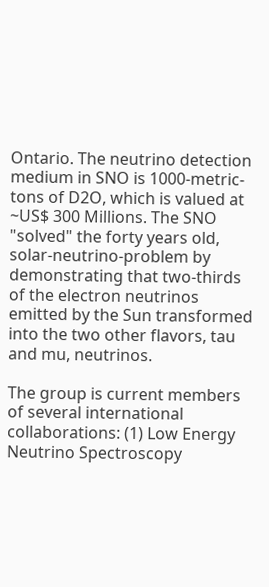Ontario. The neutrino detection medium in SNO is 1000-metric-tons of D2O, which is valued at ~US$ 300 Millions. The SNO "solved" the forty years old, solar-neutrino-problem by demonstrating that two-thirds of the electron neutrinos emitted by the Sun transformed into the two other flavors, tau and mu, neutrinos.

The group is current members of several international collaborations: (1) Low Energy Neutrino Spectroscopy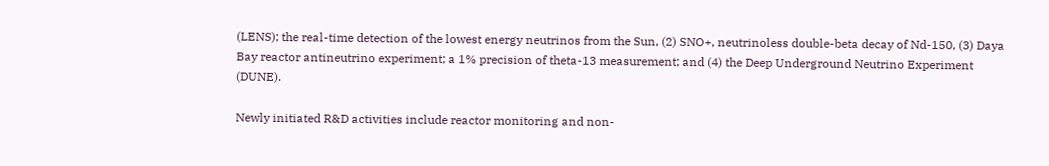(LENS); the real-time detection of the lowest energy neutrinos from the Sun, (2) SNO+, neutrinoless double-beta decay of Nd-150, (3) Daya Bay reactor antineutrino experiment; a 1% precision of theta-13 measurement; and (4) the Deep Underground Neutrino Experiment (DUNE).

Newly initiated R&D activities include reactor monitoring and non-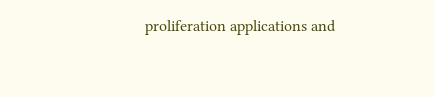proliferation applications and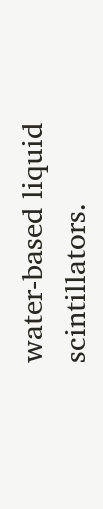water-based liquid scintillators.